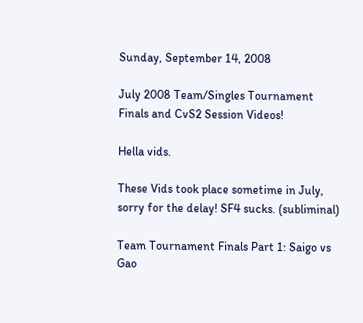Sunday, September 14, 2008

July 2008 Team/Singles Tournament Finals and CvS2 Session Videos!

Hella vids.

These Vids took place sometime in July, sorry for the delay! SF4 sucks. (subliminal)

Team Tournament Finals Part 1: Saigo vs Gao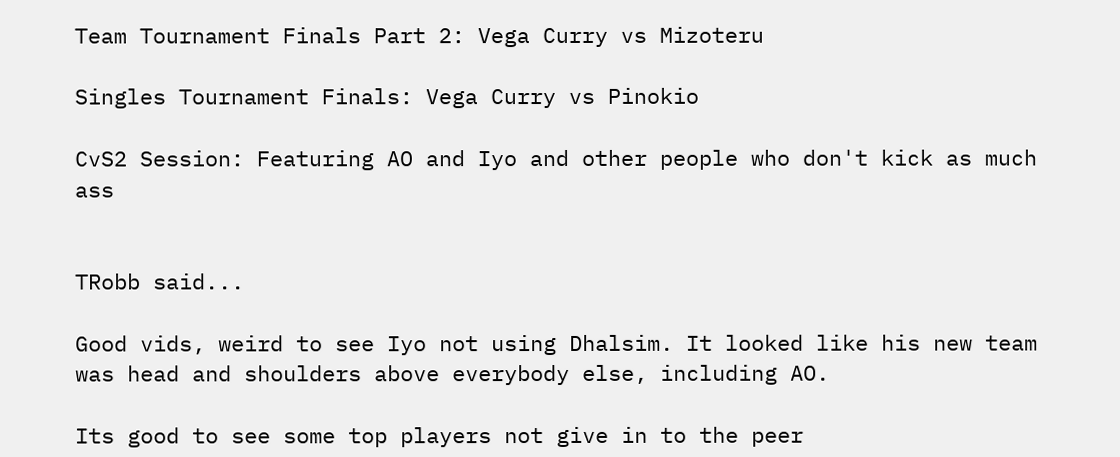Team Tournament Finals Part 2: Vega Curry vs Mizoteru

Singles Tournament Finals: Vega Curry vs Pinokio

CvS2 Session: Featuring AO and Iyo and other people who don't kick as much ass


TRobb said...

Good vids, weird to see Iyo not using Dhalsim. It looked like his new team was head and shoulders above everybody else, including AO.

Its good to see some top players not give in to the peer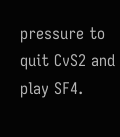pressure to quit CvS2 and play SF4.